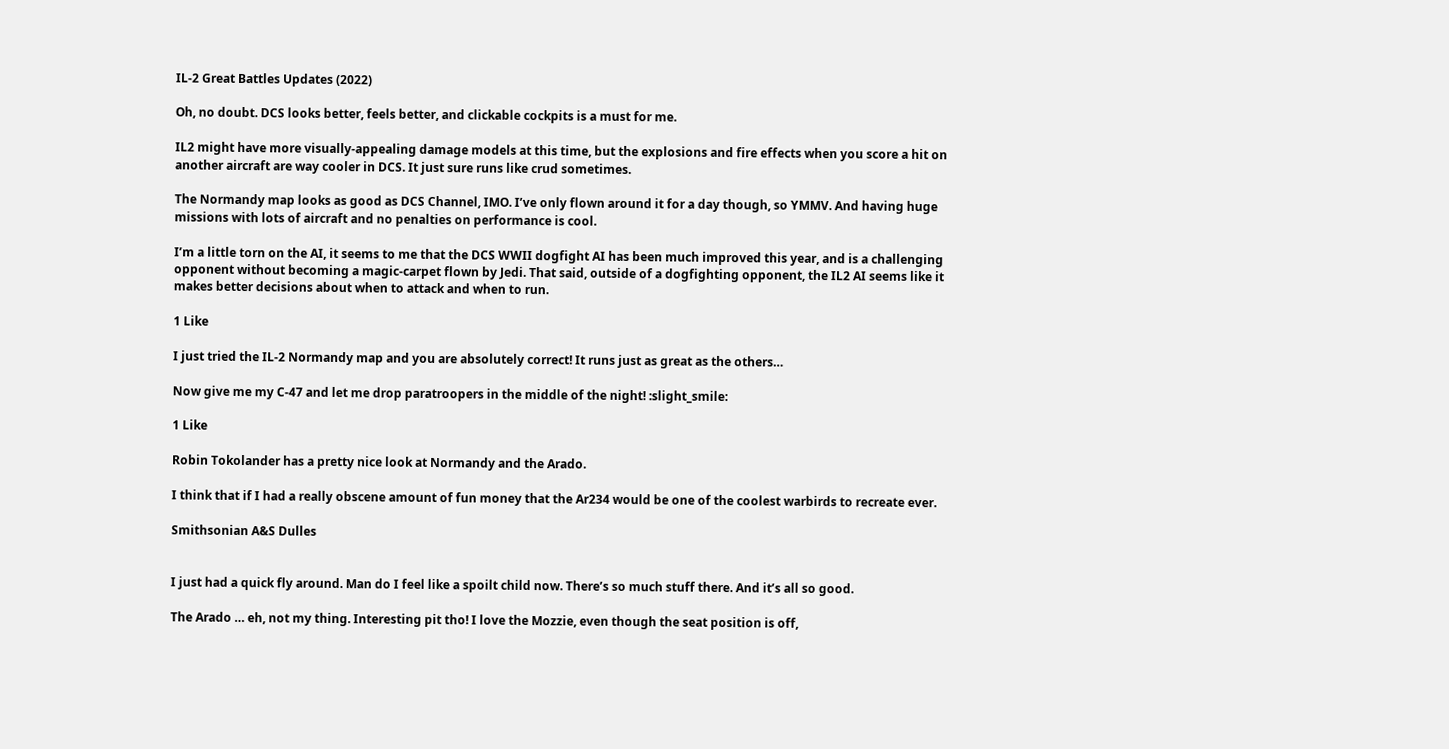IL-2 Great Battles Updates (2022)

Oh, no doubt. DCS looks better, feels better, and clickable cockpits is a must for me.

IL2 might have more visually-appealing damage models at this time, but the explosions and fire effects when you score a hit on another aircraft are way cooler in DCS. It just sure runs like crud sometimes.

The Normandy map looks as good as DCS Channel, IMO. I’ve only flown around it for a day though, so YMMV. And having huge missions with lots of aircraft and no penalties on performance is cool.

I’m a little torn on the AI, it seems to me that the DCS WWII dogfight AI has been much improved this year, and is a challenging opponent without becoming a magic-carpet flown by Jedi. That said, outside of a dogfighting opponent, the IL2 AI seems like it makes better decisions about when to attack and when to run.

1 Like

I just tried the IL-2 Normandy map and you are absolutely correct! It runs just as great as the others…

Now give me my C-47 and let me drop paratroopers in the middle of the night! :slight_smile:

1 Like

Robin Tokolander has a pretty nice look at Normandy and the Arado.

I think that if I had a really obscene amount of fun money that the Ar234 would be one of the coolest warbirds to recreate ever.

Smithsonian A&S Dulles


I just had a quick fly around. Man do I feel like a spoilt child now. There’s so much stuff there. And it’s all so good.

The Arado … eh, not my thing. Interesting pit tho! I love the Mozzie, even though the seat position is off,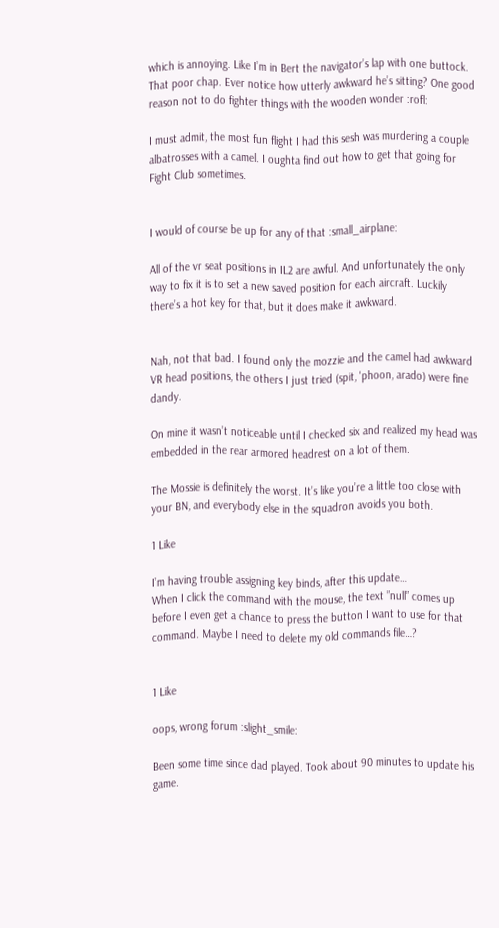which is annoying. Like I’m in Bert the navigator’s lap with one buttock. That poor chap. Ever notice how utterly awkward he’s sitting? One good reason not to do fighter things with the wooden wonder :rofl:

I must admit, the most fun flight I had this sesh was murdering a couple albatrosses with a camel. I oughta find out how to get that going for Fight Club sometimes.


I would of course be up for any of that :small_airplane:

All of the vr seat positions in IL2 are awful. And unfortunately the only way to fix it is to set a new saved position for each aircraft. Luckily there’s a hot key for that, but it does make it awkward.


Nah, not that bad. I found only the mozzie and the camel had awkward VR head positions, the others I just tried (spit, 'phoon, arado) were fine dandy.

On mine it wasn’t noticeable until I checked six and realized my head was embedded in the rear armored headrest on a lot of them.

The Mossie is definitely the worst. It’s like you’re a little too close with your BN, and everybody else in the squadron avoids you both.

1 Like

I’m having trouble assigning key binds, after this update…
When I click the command with the mouse, the text ”null” comes up before I even get a chance to press the button I want to use for that command. Maybe I need to delete my old commands file…?


1 Like

oops, wrong forum :slight_smile:

Been some time since dad played. Took about 90 minutes to update his game.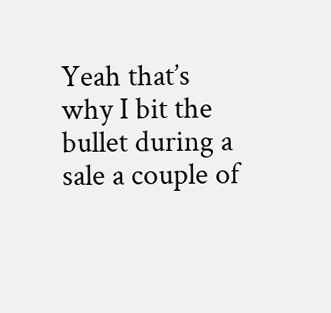Yeah that’s why I bit the bullet during a sale a couple of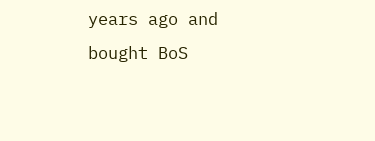years ago and bought BoS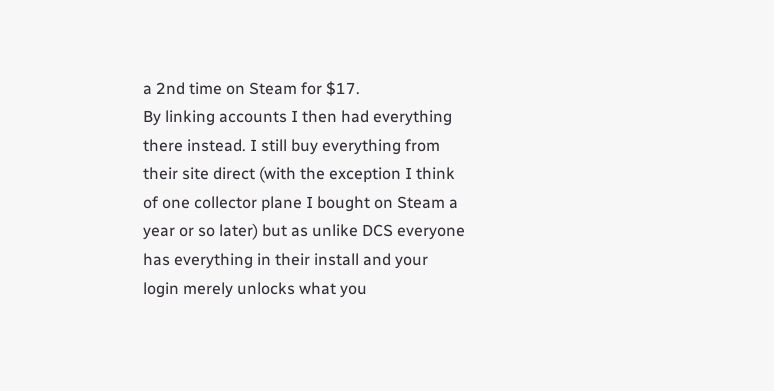a 2nd time on Steam for $17.
By linking accounts I then had everything there instead. I still buy everything from their site direct (with the exception I think of one collector plane I bought on Steam a year or so later) but as unlike DCS everyone has everything in their install and your login merely unlocks what you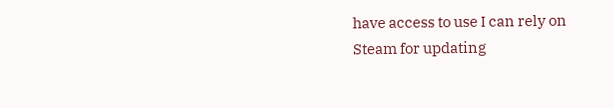have access to use I can rely on Steam for updating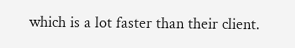which is a lot faster than their client.